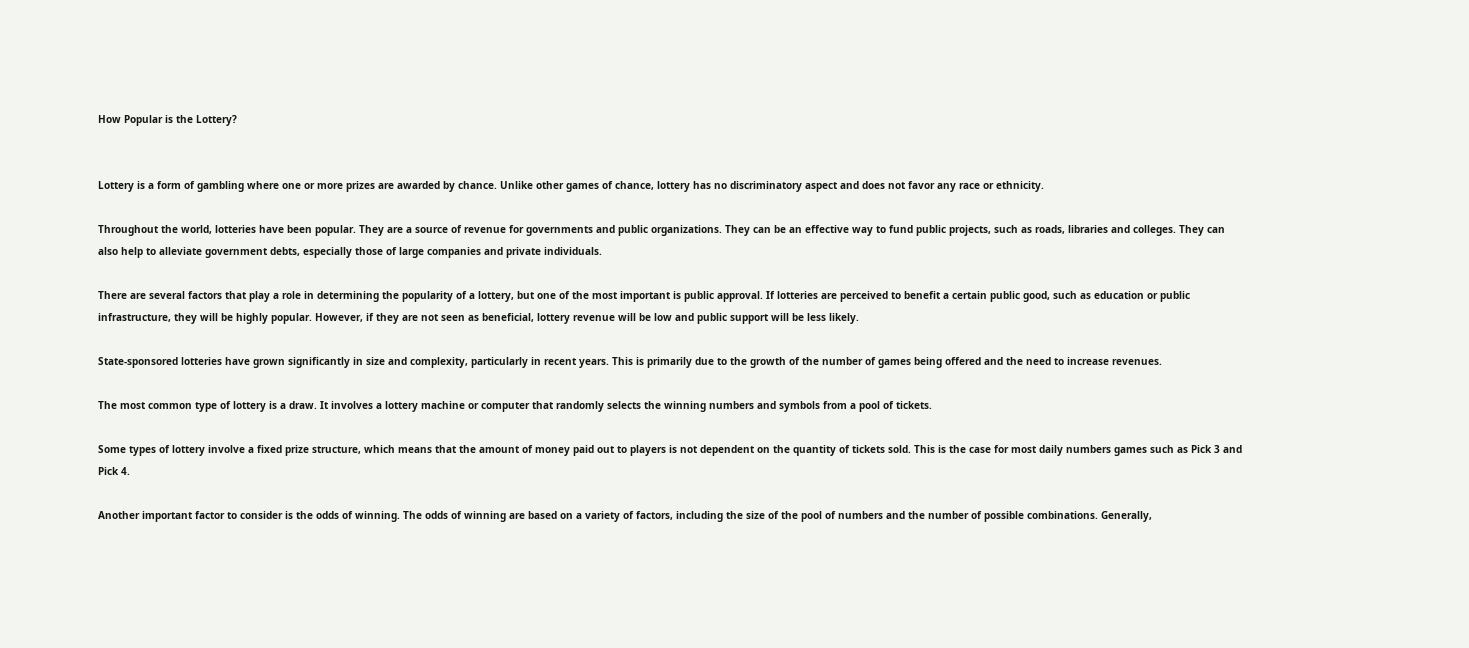How Popular is the Lottery?


Lottery is a form of gambling where one or more prizes are awarded by chance. Unlike other games of chance, lottery has no discriminatory aspect and does not favor any race or ethnicity.

Throughout the world, lotteries have been popular. They are a source of revenue for governments and public organizations. They can be an effective way to fund public projects, such as roads, libraries and colleges. They can also help to alleviate government debts, especially those of large companies and private individuals.

There are several factors that play a role in determining the popularity of a lottery, but one of the most important is public approval. If lotteries are perceived to benefit a certain public good, such as education or public infrastructure, they will be highly popular. However, if they are not seen as beneficial, lottery revenue will be low and public support will be less likely.

State-sponsored lotteries have grown significantly in size and complexity, particularly in recent years. This is primarily due to the growth of the number of games being offered and the need to increase revenues.

The most common type of lottery is a draw. It involves a lottery machine or computer that randomly selects the winning numbers and symbols from a pool of tickets.

Some types of lottery involve a fixed prize structure, which means that the amount of money paid out to players is not dependent on the quantity of tickets sold. This is the case for most daily numbers games such as Pick 3 and Pick 4.

Another important factor to consider is the odds of winning. The odds of winning are based on a variety of factors, including the size of the pool of numbers and the number of possible combinations. Generally,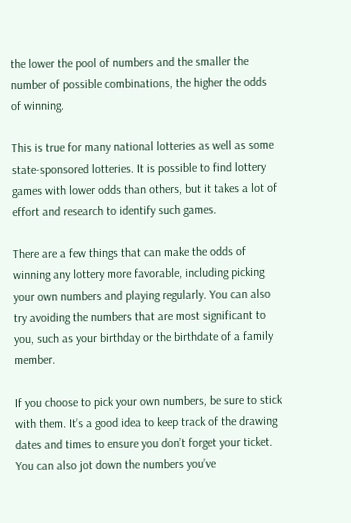the lower the pool of numbers and the smaller the number of possible combinations, the higher the odds of winning.

This is true for many national lotteries as well as some state-sponsored lotteries. It is possible to find lottery games with lower odds than others, but it takes a lot of effort and research to identify such games.

There are a few things that can make the odds of winning any lottery more favorable, including picking your own numbers and playing regularly. You can also try avoiding the numbers that are most significant to you, such as your birthday or the birthdate of a family member.

If you choose to pick your own numbers, be sure to stick with them. It’s a good idea to keep track of the drawing dates and times to ensure you don’t forget your ticket. You can also jot down the numbers you’ve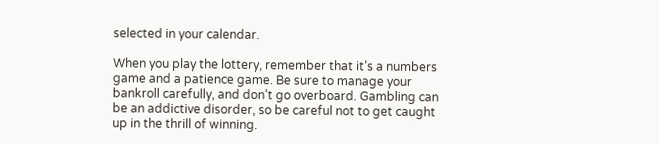selected in your calendar.

When you play the lottery, remember that it’s a numbers game and a patience game. Be sure to manage your bankroll carefully, and don’t go overboard. Gambling can be an addictive disorder, so be careful not to get caught up in the thrill of winning.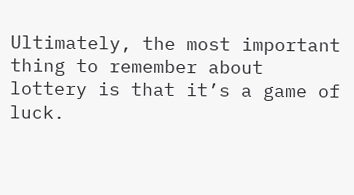Ultimately, the most important thing to remember about lottery is that it’s a game of luck.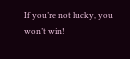If you’re not lucky, you won’t win!